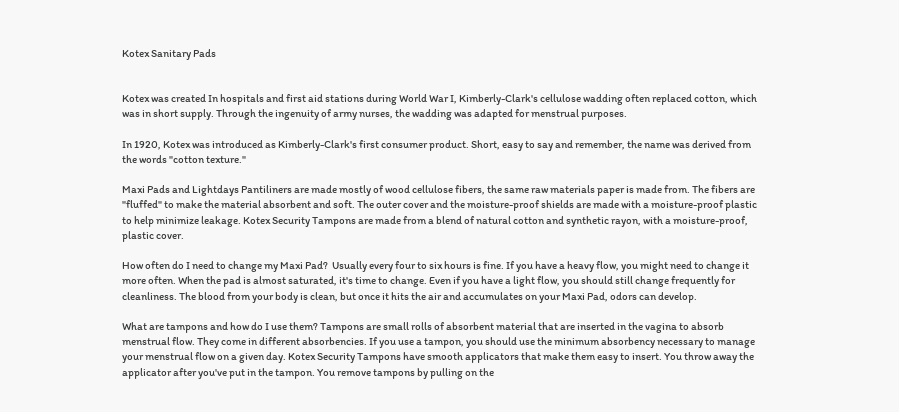Kotex Sanitary Pads


Kotex was created In hospitals and first aid stations during World War I, Kimberly-Clark's cellulose wadding often replaced cotton, which was in short supply. Through the ingenuity of army nurses, the wadding was adapted for menstrual purposes.

In 1920, Kotex was introduced as Kimberly-Clark's first consumer product. Short, easy to say and remember, the name was derived from the words "cotton texture."

Maxi Pads and Lightdays Pantiliners are made mostly of wood cellulose fibers, the same raw materials paper is made from. The fibers are "fluffed" to make the material absorbent and soft. The outer cover and the moisture-proof shields are made with a moisture-proof plastic to help minimize leakage. Kotex Security Tampons are made from a blend of natural cotton and synthetic rayon, with a moisture-proof, plastic cover.

How often do I need to change my Maxi Pad?  Usually every four to six hours is fine. If you have a heavy flow, you might need to change it more often. When the pad is almost saturated, it's time to change. Even if you have a light flow, you should still change frequently for cleanliness. The blood from your body is clean, but once it hits the air and accumulates on your Maxi Pad, odors can develop.

What are tampons and how do I use them? Tampons are small rolls of absorbent material that are inserted in the vagina to absorb menstrual flow. They come in different absorbencies. If you use a tampon, you should use the minimum absorbency necessary to manage your menstrual flow on a given day. Kotex Security Tampons have smooth applicators that make them easy to insert. You throw away the applicator after you've put in the tampon. You remove tampons by pulling on the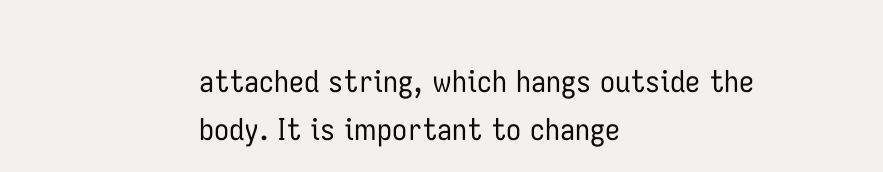attached string, which hangs outside the body. It is important to change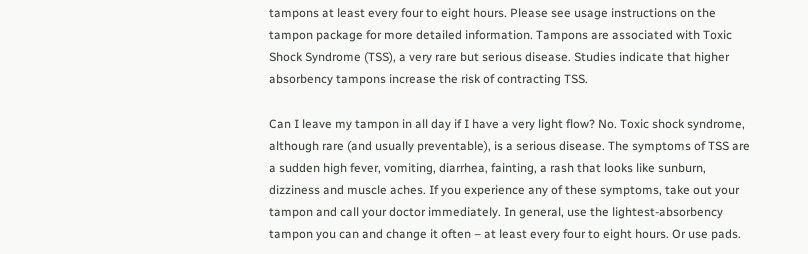tampons at least every four to eight hours. Please see usage instructions on the tampon package for more detailed information. Tampons are associated with Toxic Shock Syndrome (TSS), a very rare but serious disease. Studies indicate that higher absorbency tampons increase the risk of contracting TSS.

Can I leave my tampon in all day if I have a very light flow? No. Toxic shock syndrome, although rare (and usually preventable), is a serious disease. The symptoms of TSS are a sudden high fever, vomiting, diarrhea, fainting, a rash that looks like sunburn, dizziness and muscle aches. If you experience any of these symptoms, take out your tampon and call your doctor immediately. In general, use the lightest-absorbency tampon you can and change it often – at least every four to eight hours. Or use pads.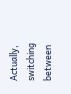Actually, switching between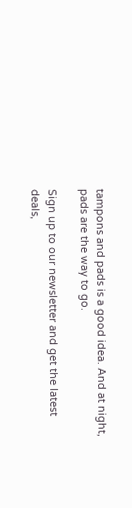tampons and pads is a good idea. And at night, pads are the way to go.

Sign up to our newsletter and get the latest deals,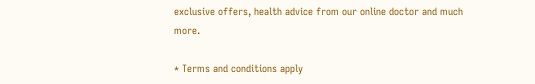exclusive offers, health advice from our online doctor and much more.

* Terms and conditions apply